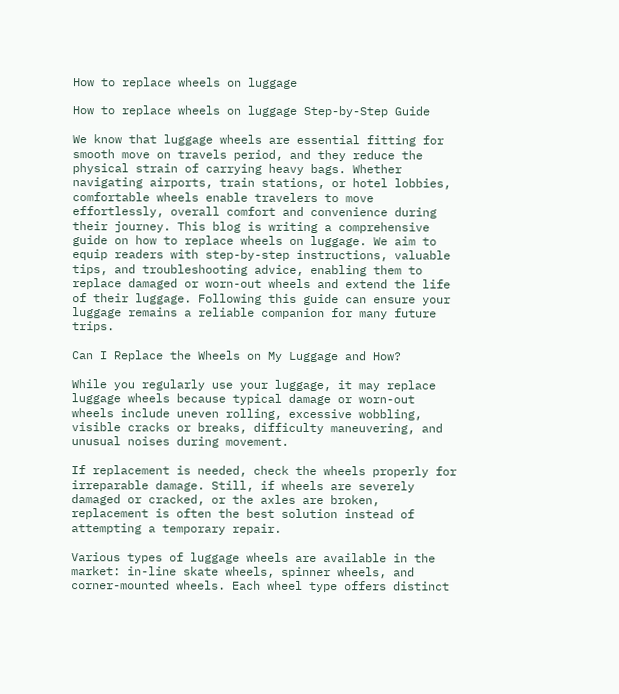How to replace wheels on luggage

How to replace wheels on luggage Step-by-Step Guide

We know that luggage wheels are essential fitting for smooth move on travels period, and they reduce the physical strain of carrying heavy bags. Whether navigating airports, train stations, or hotel lobbies, comfortable wheels enable travelers to move effortlessly, overall comfort and convenience during their journey. This blog is writing a comprehensive guide on how to replace wheels on luggage. We aim to equip readers with step-by-step instructions, valuable tips, and troubleshooting advice, enabling them to replace damaged or worn-out wheels and extend the life of their luggage. Following this guide can ensure your luggage remains a reliable companion for many future trips.

Can I Replace the Wheels on My Luggage and How?

While you regularly use your luggage, it may replace luggage wheels because typical damage or worn-out wheels include uneven rolling, excessive wobbling, visible cracks or breaks, difficulty maneuvering, and unusual noises during movement.

If replacement is needed, check the wheels properly for irreparable damage. Still, if wheels are severely damaged or cracked, or the axles are broken, replacement is often the best solution instead of attempting a temporary repair.

Various types of luggage wheels are available in the market: in-line skate wheels, spinner wheels, and corner-mounted wheels. Each wheel type offers distinct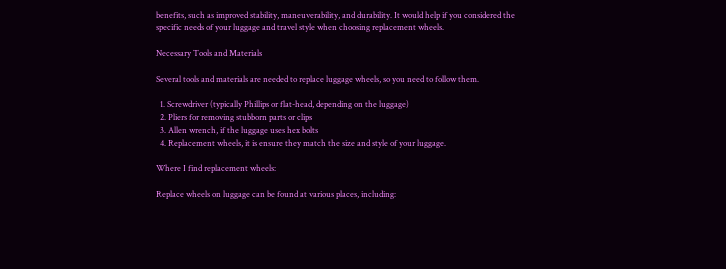benefits, such as improved stability, maneuverability, and durability. It would help if you considered the specific needs of your luggage and travel style when choosing replacement wheels.

Necessary Tools and Materials

Several tools and materials are needed to replace luggage wheels, so you need to follow them.

  1. Screwdriver (typically Phillips or flat-head, depending on the luggage)
  2. Pliers for removing stubborn parts or clips
  3. Allen wrench, if the luggage uses hex bolts
  4. Replacement wheels, it is ensure they match the size and style of your luggage.

Where I find replacement wheels:

Replace wheels on luggage can be found at various places, including: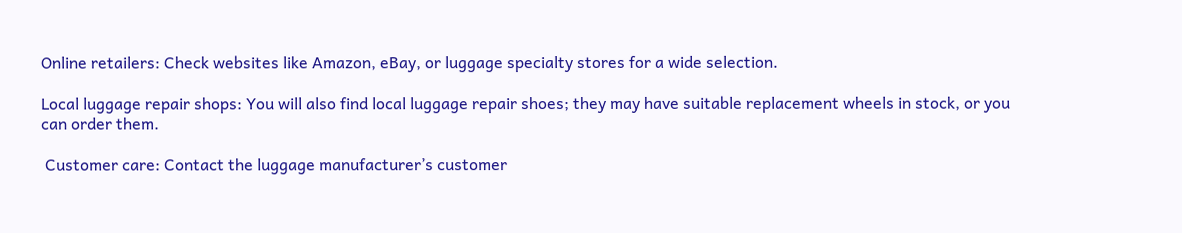Online retailers: Check websites like Amazon, eBay, or luggage specialty stores for a wide selection.

Local luggage repair shops: You will also find local luggage repair shoes; they may have suitable replacement wheels in stock, or you can order them.

 Customer care: Contact the luggage manufacturer’s customer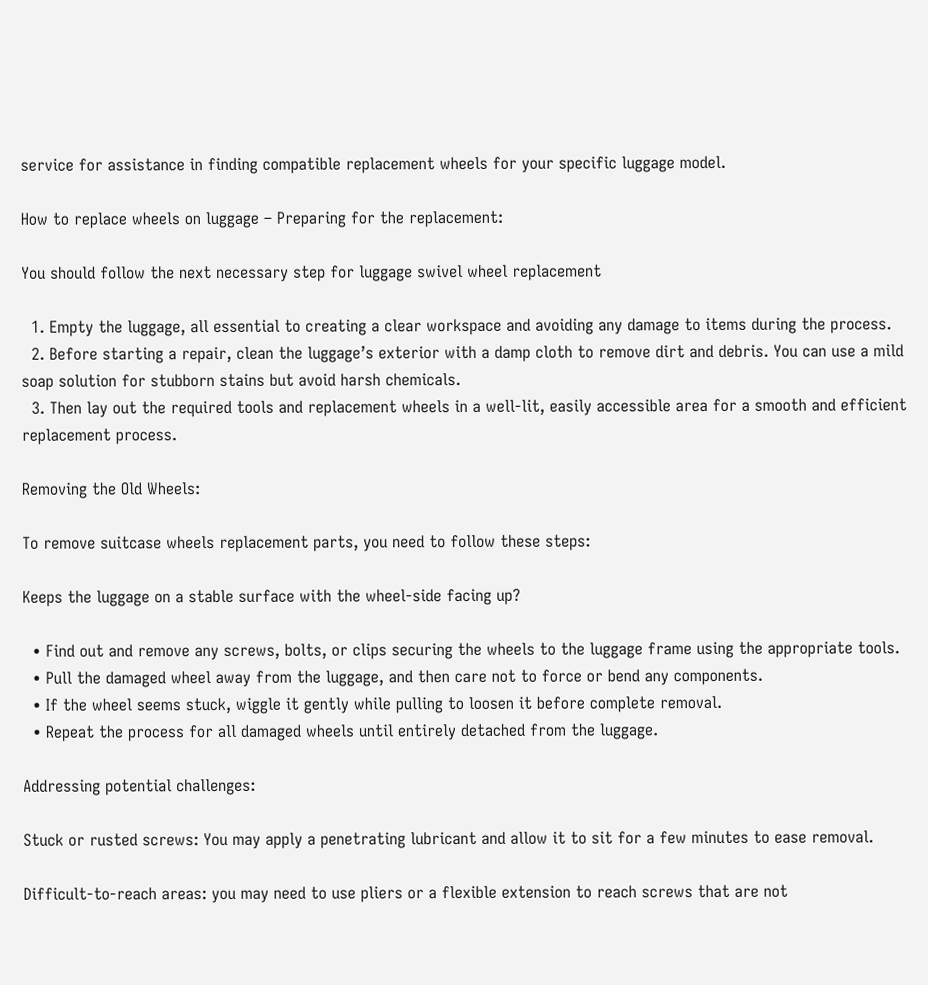service for assistance in finding compatible replacement wheels for your specific luggage model.

How to replace wheels on luggage – Preparing for the replacement:

You should follow the next necessary step for luggage swivel wheel replacement

  1. Empty the luggage, all essential to creating a clear workspace and avoiding any damage to items during the process.
  2. Before starting a repair, clean the luggage’s exterior with a damp cloth to remove dirt and debris. You can use a mild soap solution for stubborn stains but avoid harsh chemicals.
  3. Then lay out the required tools and replacement wheels in a well-lit, easily accessible area for a smooth and efficient replacement process.

Removing the Old Wheels:

To remove suitcase wheels replacement parts, you need to follow these steps:

Keeps the luggage on a stable surface with the wheel-side facing up?

  • Find out and remove any screws, bolts, or clips securing the wheels to the luggage frame using the appropriate tools.
  • Pull the damaged wheel away from the luggage, and then care not to force or bend any components.
  • If the wheel seems stuck, wiggle it gently while pulling to loosen it before complete removal.
  • Repeat the process for all damaged wheels until entirely detached from the luggage.

Addressing potential challenges:

Stuck or rusted screws: You may apply a penetrating lubricant and allow it to sit for a few minutes to ease removal.

Difficult-to-reach areas: you may need to use pliers or a flexible extension to reach screws that are not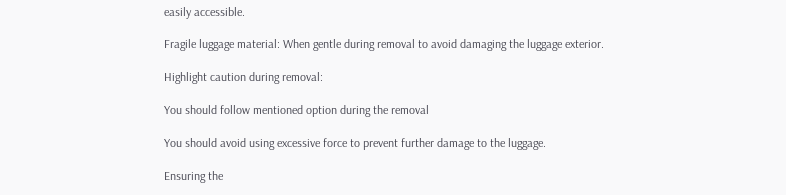easily accessible.

Fragile luggage material: When gentle during removal to avoid damaging the luggage exterior.

Highlight caution during removal:

You should follow mentioned option during the removal

You should avoid using excessive force to prevent further damage to the luggage.

Ensuring the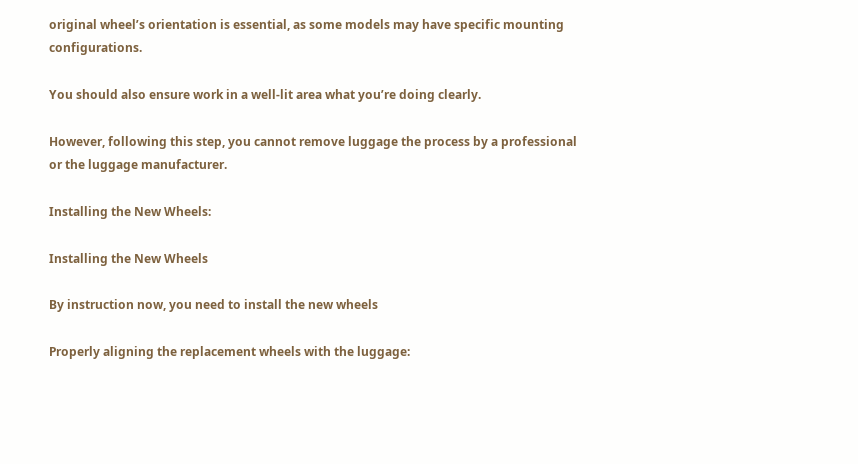original wheel’s orientation is essential, as some models may have specific mounting configurations.

You should also ensure work in a well-lit area what you’re doing clearly.

However, following this step, you cannot remove luggage the process by a professional or the luggage manufacturer.

Installing the New Wheels:

Installing the New Wheels

By instruction now, you need to install the new wheels

Properly aligning the replacement wheels with the luggage: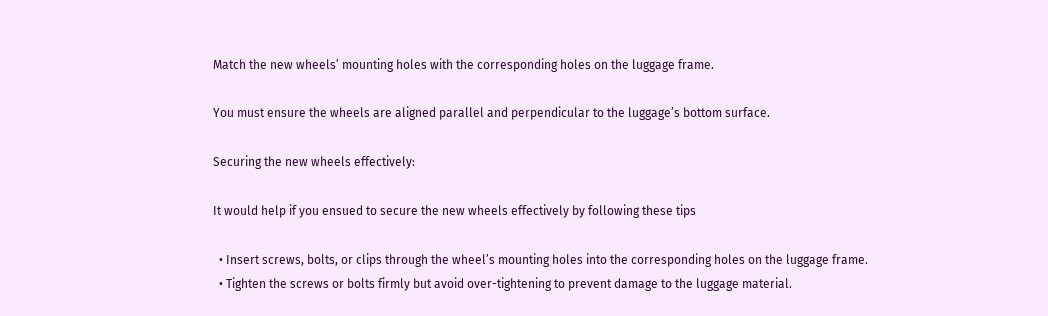Match the new wheels’ mounting holes with the corresponding holes on the luggage frame.

You must ensure the wheels are aligned parallel and perpendicular to the luggage’s bottom surface.

Securing the new wheels effectively:

It would help if you ensued to secure the new wheels effectively by following these tips

  • Insert screws, bolts, or clips through the wheel’s mounting holes into the corresponding holes on the luggage frame.
  • Tighten the screws or bolts firmly but avoid over-tightening to prevent damage to the luggage material.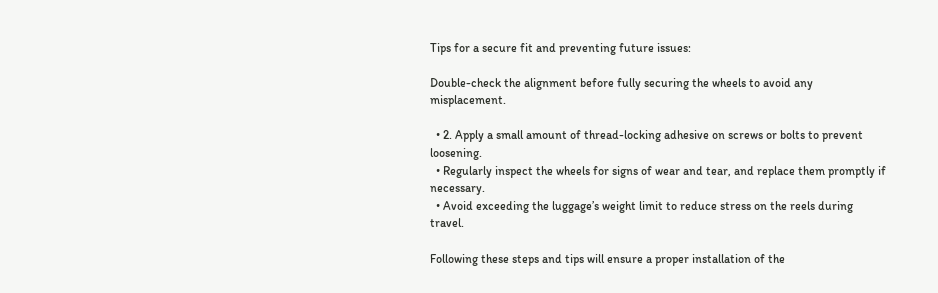Tips for a secure fit and preventing future issues:

Double-check the alignment before fully securing the wheels to avoid any misplacement.

  • 2. Apply a small amount of thread-locking adhesive on screws or bolts to prevent loosening.
  • Regularly inspect the wheels for signs of wear and tear, and replace them promptly if necessary.
  • Avoid exceeding the luggage’s weight limit to reduce stress on the reels during travel.

Following these steps and tips will ensure a proper installation of the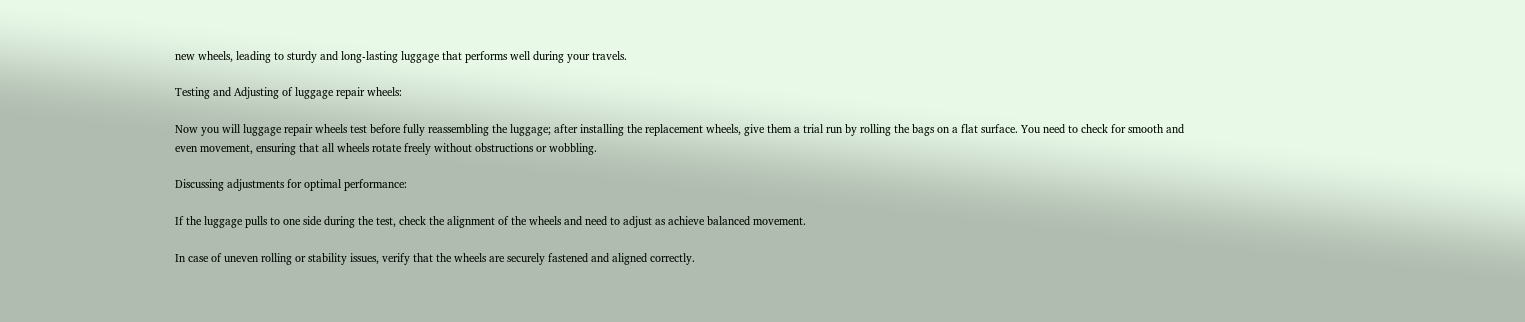new wheels, leading to sturdy and long-lasting luggage that performs well during your travels.

Testing and Adjusting of luggage repair wheels:

Now you will luggage repair wheels test before fully reassembling the luggage; after installing the replacement wheels, give them a trial run by rolling the bags on a flat surface. You need to check for smooth and even movement, ensuring that all wheels rotate freely without obstructions or wobbling.

Discussing adjustments for optimal performance:

If the luggage pulls to one side during the test, check the alignment of the wheels and need to adjust as achieve balanced movement.

In case of uneven rolling or stability issues, verify that the wheels are securely fastened and aligned correctly.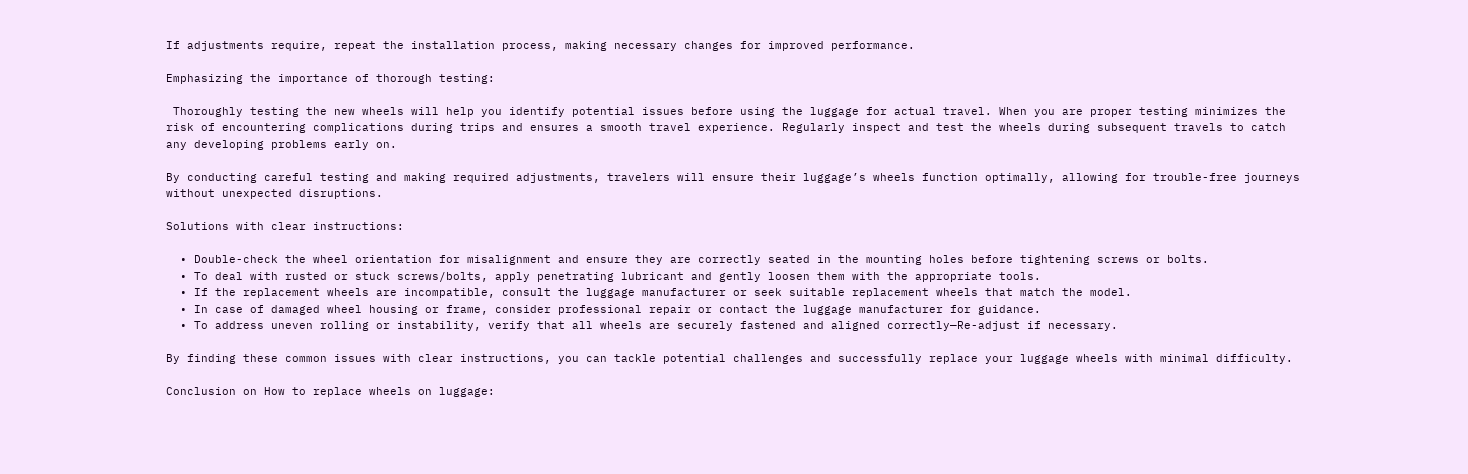If adjustments require, repeat the installation process, making necessary changes for improved performance.

Emphasizing the importance of thorough testing:

 Thoroughly testing the new wheels will help you identify potential issues before using the luggage for actual travel. When you are proper testing minimizes the risk of encountering complications during trips and ensures a smooth travel experience. Regularly inspect and test the wheels during subsequent travels to catch any developing problems early on.

By conducting careful testing and making required adjustments, travelers will ensure their luggage’s wheels function optimally, allowing for trouble-free journeys without unexpected disruptions.

Solutions with clear instructions:

  • Double-check the wheel orientation for misalignment and ensure they are correctly seated in the mounting holes before tightening screws or bolts.
  • To deal with rusted or stuck screws/bolts, apply penetrating lubricant and gently loosen them with the appropriate tools.
  • If the replacement wheels are incompatible, consult the luggage manufacturer or seek suitable replacement wheels that match the model.
  • In case of damaged wheel housing or frame, consider professional repair or contact the luggage manufacturer for guidance.
  • To address uneven rolling or instability, verify that all wheels are securely fastened and aligned correctly—Re-adjust if necessary.

By finding these common issues with clear instructions, you can tackle potential challenges and successfully replace your luggage wheels with minimal difficulty.

Conclusion on How to replace wheels on luggage: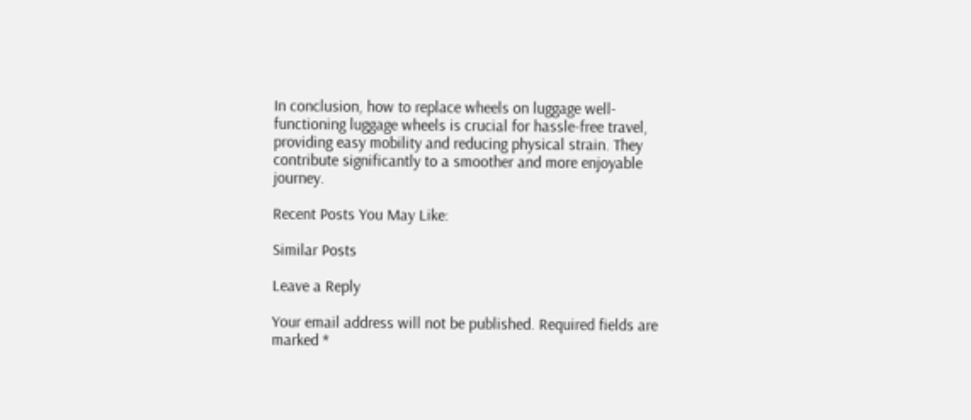In conclusion, how to replace wheels on luggage well-functioning luggage wheels is crucial for hassle-free travel, providing easy mobility and reducing physical strain. They contribute significantly to a smoother and more enjoyable journey.

Recent Posts You May Like:

Similar Posts

Leave a Reply

Your email address will not be published. Required fields are marked *